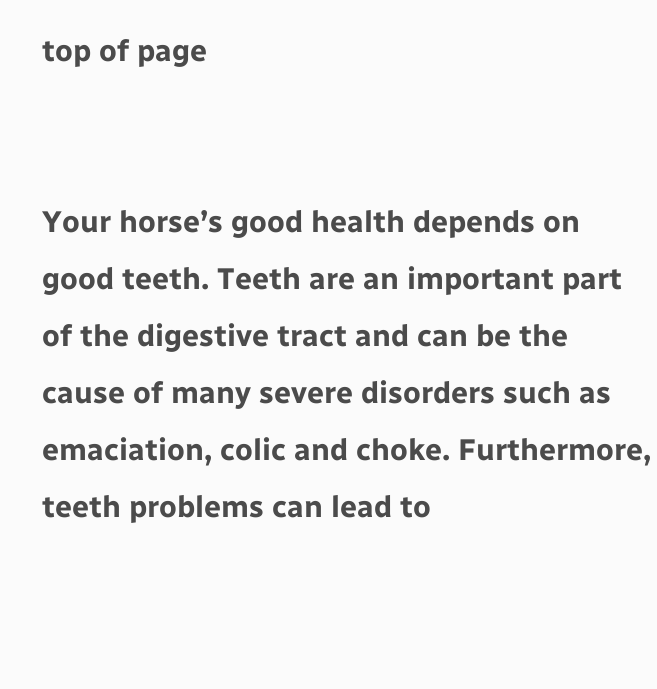top of page


Your horse’s good health depends on good teeth. Teeth are an important part of the digestive tract and can be the cause of many severe disorders such as emaciation, colic and choke. Furthermore, teeth problems can lead to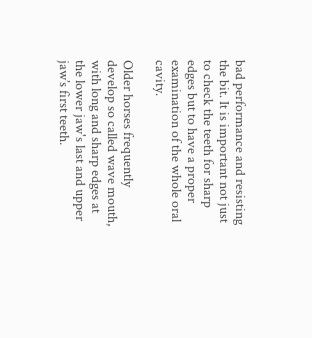bad performance and resisting the bit. It is important not just to check the teeth for sharp edges but to have a proper examination of the whole oral cavity.

Older horses frequently develop so called wave mouth, with long and sharp edges at the lower jaw's last and upper jaw’s first teeth.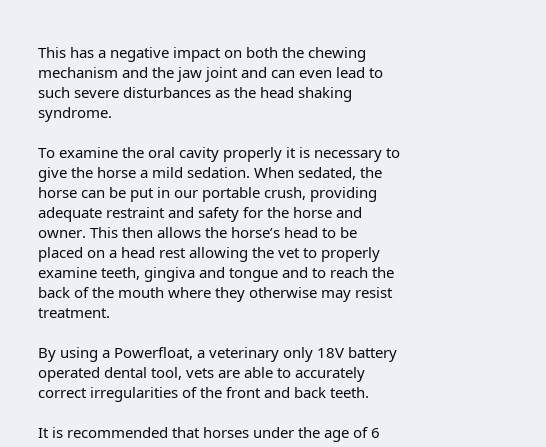This has a negative impact on both the chewing mechanism and the jaw joint and can even lead to such severe disturbances as the head shaking syndrome.

To examine the oral cavity properly it is necessary to give the horse a mild sedation. When sedated, the horse can be put in our portable crush, providing adequate restraint and safety for the horse and owner. This then allows the horse’s head to be placed on a head rest allowing the vet to properly examine teeth, gingiva and tongue and to reach the back of the mouth where they otherwise may resist treatment.

By using a Powerfloat, a veterinary only 18V battery operated dental tool, vets are able to accurately correct irregularities of the front and back teeth.

It is recommended that horses under the age of 6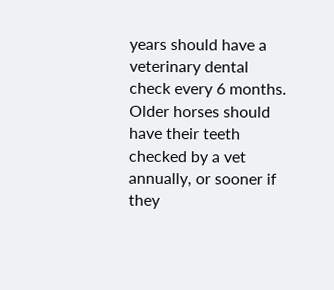years should have a veterinary dental check every 6 months. Older horses should have their teeth checked by a vet annually, or sooner if they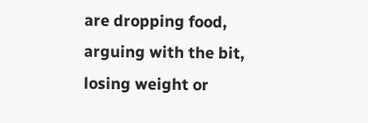are dropping food, arguing with the bit, losing weight or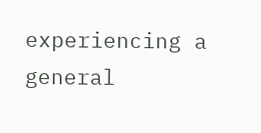experiencing a general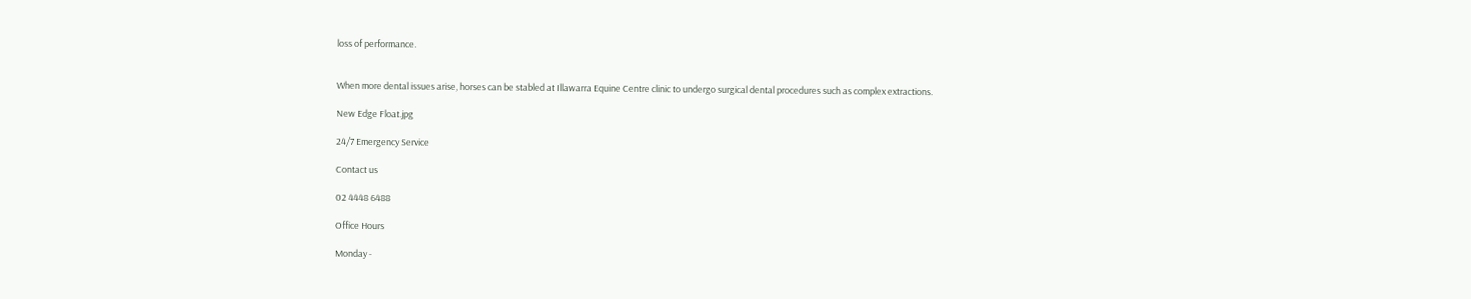loss of performance.


When more dental issues arise, horses can be stabled at Illawarra Equine Centre clinic to undergo surgical dental procedures such as complex extractions.

New Edge Float.jpg

24/7 Emergency Service

Contact us

02 4448 6488

Office Hours

Monday -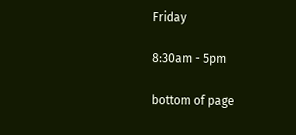Friday

8:30am - 5pm

bottom of page